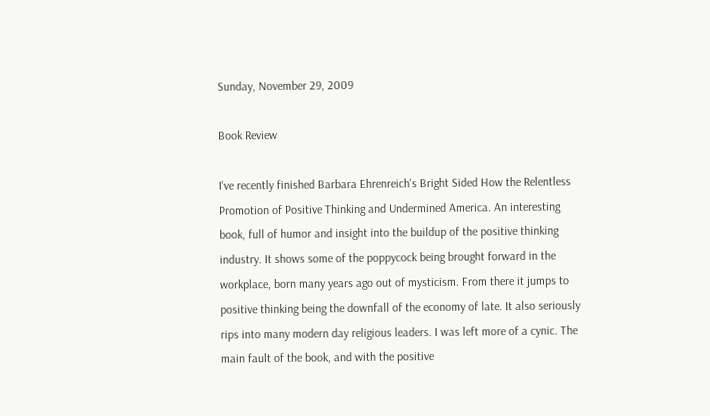Sunday, November 29, 2009

Book Review

I've recently finished Barbara Ehrenreich's Bright Sided How the Relentless Promotion of Positive Thinking and Undermined America. An interesting book, full of humor and insight into the buildup of the positive thinking industry. It shows some of the poppycock being brought forward in the workplace, born many years ago out of mysticism. From there it jumps to positive thinking being the downfall of the economy of late. It also seriously rips into many modern day religious leaders. I was left more of a cynic. The main fault of the book, and with the positive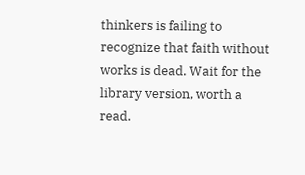thinkers is failing to recognize that faith without works is dead. Wait for the library version, worth a read.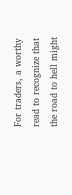For traders, a worthy read to recognize that the road to hell might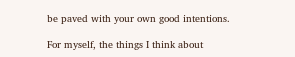be paved with your own good intentions.

For myself, the things I think about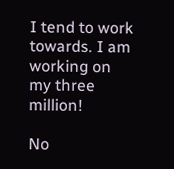I tend to work towards. I am working on my three million!

No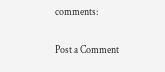comments:

Post a Comment